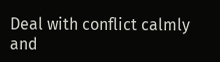Deal with conflict calmly and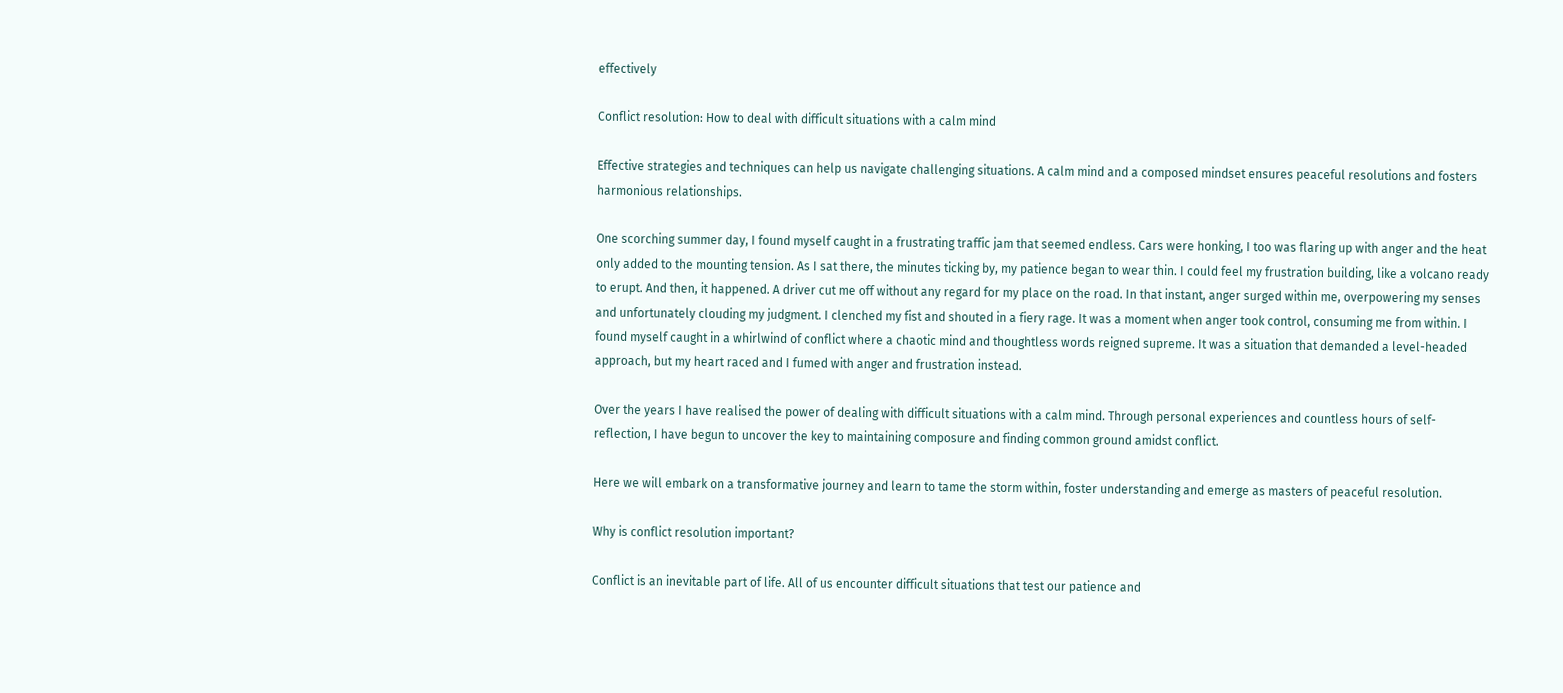effectively

Conflict resolution: How to deal with difficult situations with a calm mind

Effective strategies and techniques can help us navigate challenging situations. A calm mind and a composed mindset ensures peaceful resolutions and fosters harmonious relationships.

One scorching summer day, I found myself caught in a frustrating traffic jam that seemed endless. Cars were honking, I too was flaring up with anger and the heat only added to the mounting tension. As I sat there, the minutes ticking by, my patience began to wear thin. I could feel my frustration building, like a volcano ready to erupt. And then, it happened. A driver cut me off without any regard for my place on the road. In that instant, anger surged within me, overpowering my senses and unfortunately clouding my judgment. I clenched my fist and shouted in a fiery rage. It was a moment when anger took control, consuming me from within. I found myself caught in a whirlwind of conflict where a chaotic mind and thoughtless words reigned supreme. It was a situation that demanded a level-headed approach, but my heart raced and I fumed with anger and frustration instead.

Over the years I have realised the power of dealing with difficult situations with a calm mind. Through personal experiences and countless hours of self-reflection, I have begun to uncover the key to maintaining composure and finding common ground amidst conflict.

Here we will embark on a transformative journey and learn to tame the storm within, foster understanding and emerge as masters of peaceful resolution.

Why is conflict resolution important?

Conflict is an inevitable part of life. All of us encounter difficult situations that test our patience and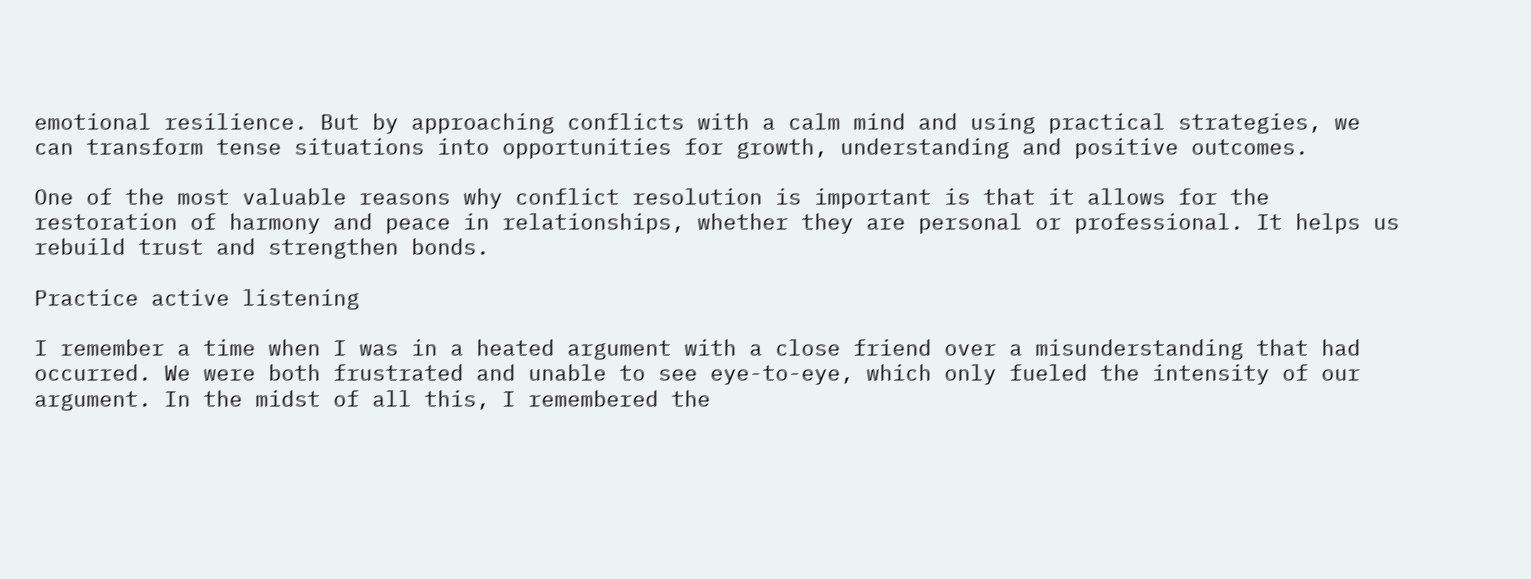emotional resilience. But by approaching conflicts with a calm mind and using practical strategies, we can transform tense situations into opportunities for growth, understanding and positive outcomes.

One of the most valuable reasons why conflict resolution is important is that it allows for the restoration of harmony and peace in relationships, whether they are personal or professional. It helps us rebuild trust and strengthen bonds.

Practice active listening

I remember a time when I was in a heated argument with a close friend over a misunderstanding that had occurred. We were both frustrated and unable to see eye-to-eye, which only fueled the intensity of our argument. In the midst of all this, I remembered the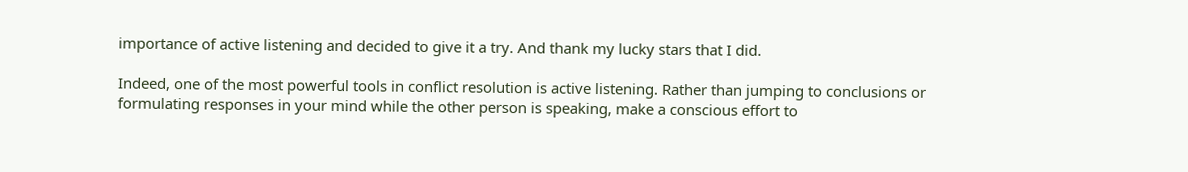importance of active listening and decided to give it a try. And thank my lucky stars that I did.

Indeed, one of the most powerful tools in conflict resolution is active listening. Rather than jumping to conclusions or formulating responses in your mind while the other person is speaking, make a conscious effort to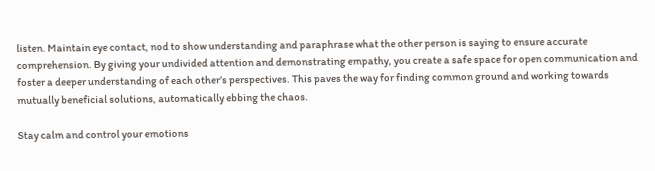listen. Maintain eye contact, nod to show understanding and paraphrase what the other person is saying to ensure accurate comprehension. By giving your undivided attention and demonstrating empathy, you create a safe space for open communication and foster a deeper understanding of each other’s perspectives. This paves the way for finding common ground and working towards mutually beneficial solutions, automatically ebbing the chaos.

Stay calm and control your emotions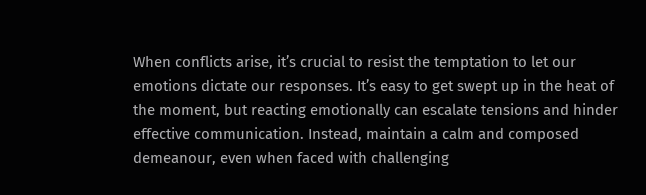When conflicts arise, it’s crucial to resist the temptation to let our emotions dictate our responses. It’s easy to get swept up in the heat of the moment, but reacting emotionally can escalate tensions and hinder effective communication. Instead, maintain a calm and composed demeanour, even when faced with challenging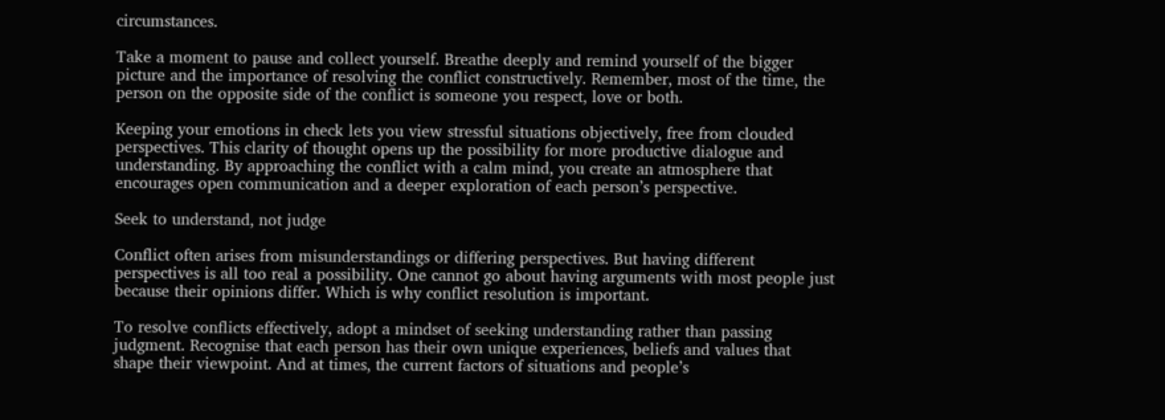circumstances.

Take a moment to pause and collect yourself. Breathe deeply and remind yourself of the bigger picture and the importance of resolving the conflict constructively. Remember, most of the time, the person on the opposite side of the conflict is someone you respect, love or both.

Keeping your emotions in check lets you view stressful situations objectively, free from clouded perspectives. This clarity of thought opens up the possibility for more productive dialogue and understanding. By approaching the conflict with a calm mind, you create an atmosphere that encourages open communication and a deeper exploration of each person’s perspective.

Seek to understand, not judge

Conflict often arises from misunderstandings or differing perspectives. But having different perspectives is all too real a possibility. One cannot go about having arguments with most people just because their opinions differ. Which is why conflict resolution is important.

To resolve conflicts effectively, adopt a mindset of seeking understanding rather than passing judgment. Recognise that each person has their own unique experiences, beliefs and values that shape their viewpoint. And at times, the current factors of situations and people’s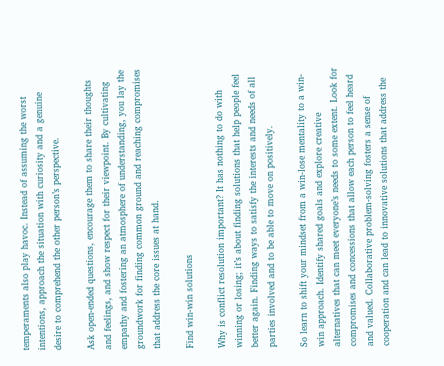temperaments also play havoc. Instead of assuming the worst intentions, approach the situation with curiosity and a genuine desire to comprehend the other person’s perspective.

Ask open-ended questions, encourage them to share their thoughts and feelings, and show respect for their viewpoint. By cultivating empathy and fostering an atmosphere of understanding, you lay the groundwork for finding common ground and reaching compromises that address the core issues at hand.

Find win-win solutions

Why is conflict resolution important? It has nothing to do with winning or losing; it’s about finding solutions that help people feel better again. Finding ways to satisfy the interests and needs of all parties involved and to be able to move on positively.

So learn to shift your mindset from a win-lose mentality to a win-win approach. Identify shared goals and explore creative alternatives that can meet everyone’s needs to some extent. Look for compromises and concessions that allow each person to feel heard and valued. Collaborative problem-solving fosters a sense of cooperation and can lead to innovative solutions that address the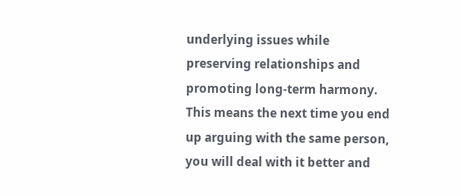underlying issues while preserving relationships and promoting long-term harmony. This means the next time you end up arguing with the same person, you will deal with it better and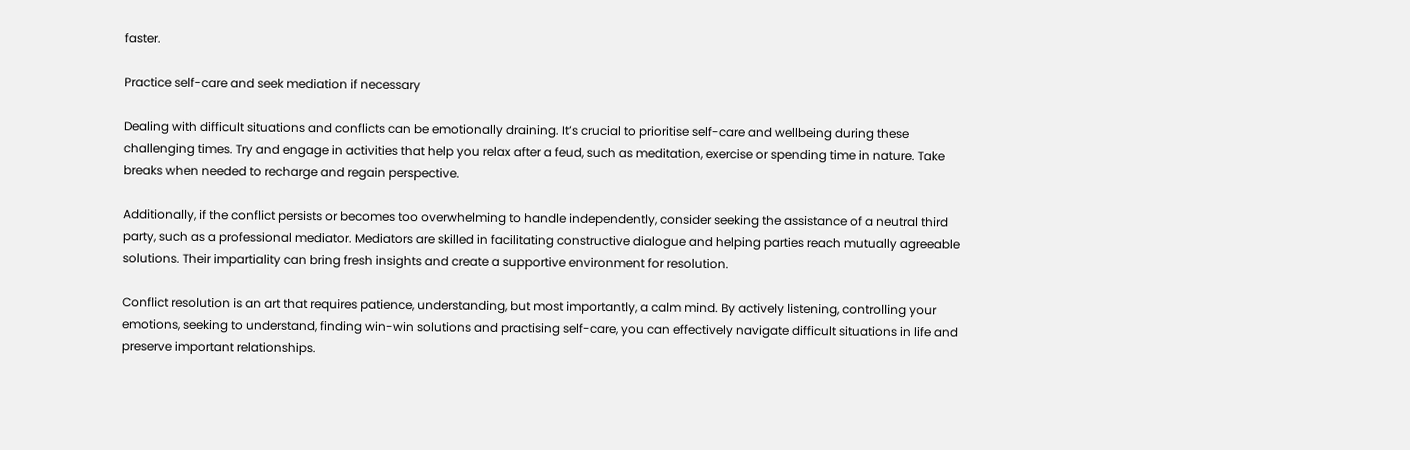faster.

Practice self-care and seek mediation if necessary

Dealing with difficult situations and conflicts can be emotionally draining. It’s crucial to prioritise self-care and wellbeing during these challenging times. Try and engage in activities that help you relax after a feud, such as meditation, exercise or spending time in nature. Take breaks when needed to recharge and regain perspective.

Additionally, if the conflict persists or becomes too overwhelming to handle independently, consider seeking the assistance of a neutral third party, such as a professional mediator. Mediators are skilled in facilitating constructive dialogue and helping parties reach mutually agreeable solutions. Their impartiality can bring fresh insights and create a supportive environment for resolution.

Conflict resolution is an art that requires patience, understanding, but most importantly, a calm mind. By actively listening, controlling your emotions, seeking to understand, finding win-win solutions and practising self-care, you can effectively navigate difficult situations in life and preserve important relationships.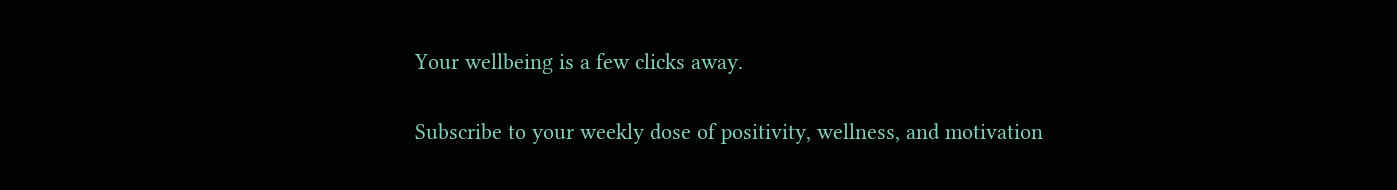Your wellbeing is a few clicks away.

Subscribe to your weekly dose of positivity, wellness, and motivation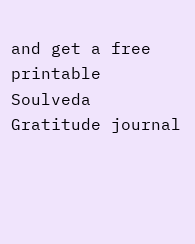and get a free printable
Soulveda Gratitude journal